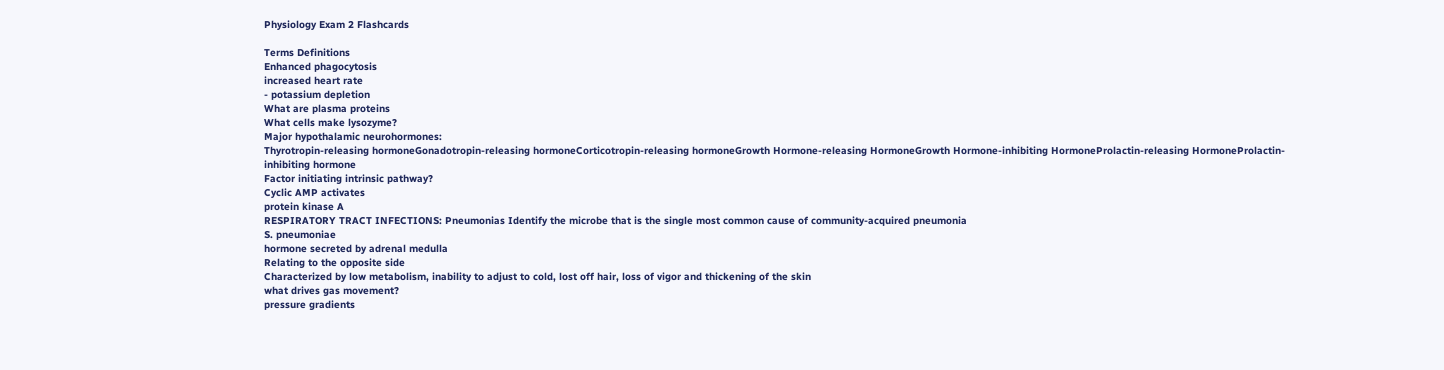Physiology Exam 2 Flashcards

Terms Definitions
Enhanced phagocytosis
increased heart rate
- potassium depletion
What are plasma proteins
What cells make lysozyme?
Major hypothalamic neurohormones:
Thyrotropin-releasing hormoneGonadotropin-releasing hormoneCorticotropin-releasing hormoneGrowth Hormone-releasing HormoneGrowth Hormone-inhibiting HormoneProlactin-releasing HormoneProlactin-inhibiting hormone
Factor initiating intrinsic pathway?
Cyclic AMP activates
protein kinase A
RESPIRATORY TRACT INFECTIONS: Pneumonias Identify the microbe that is the single most common cause of community-acquired pneumonia
S. pneumoniae
hormone secreted by adrenal medulla
Relating to the opposite side
Characterized by low metabolism, inability to adjust to cold, lost off hair, loss of vigor and thickening of the skin
what drives gas movement?
pressure gradients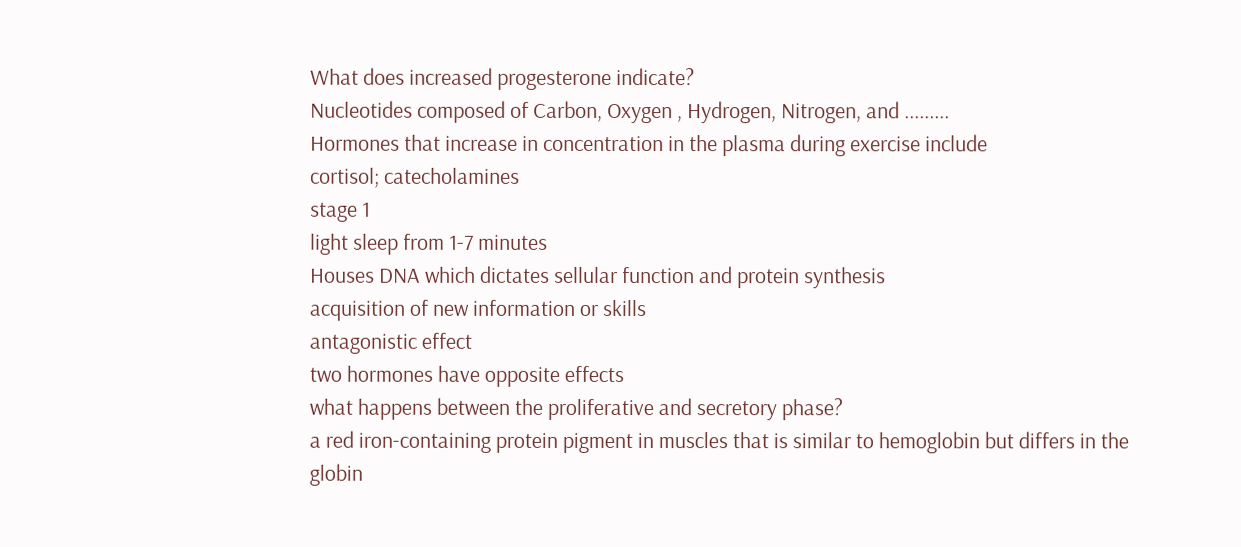What does increased progesterone indicate?
Nucleotides composed of Carbon, Oxygen , Hydrogen, Nitrogen, and .........
Hormones that increase in concentration in the plasma during exercise include
cortisol; catecholamines
stage 1
light sleep from 1-7 minutes
Houses DNA which dictates sellular function and protein synthesis
acquisition of new information or skills
antagonistic effect
two hormones have opposite effects
what happens between the proliferative and secretory phase?
a red iron-containing protein pigment in muscles that is similar to hemoglobin but differs in the globin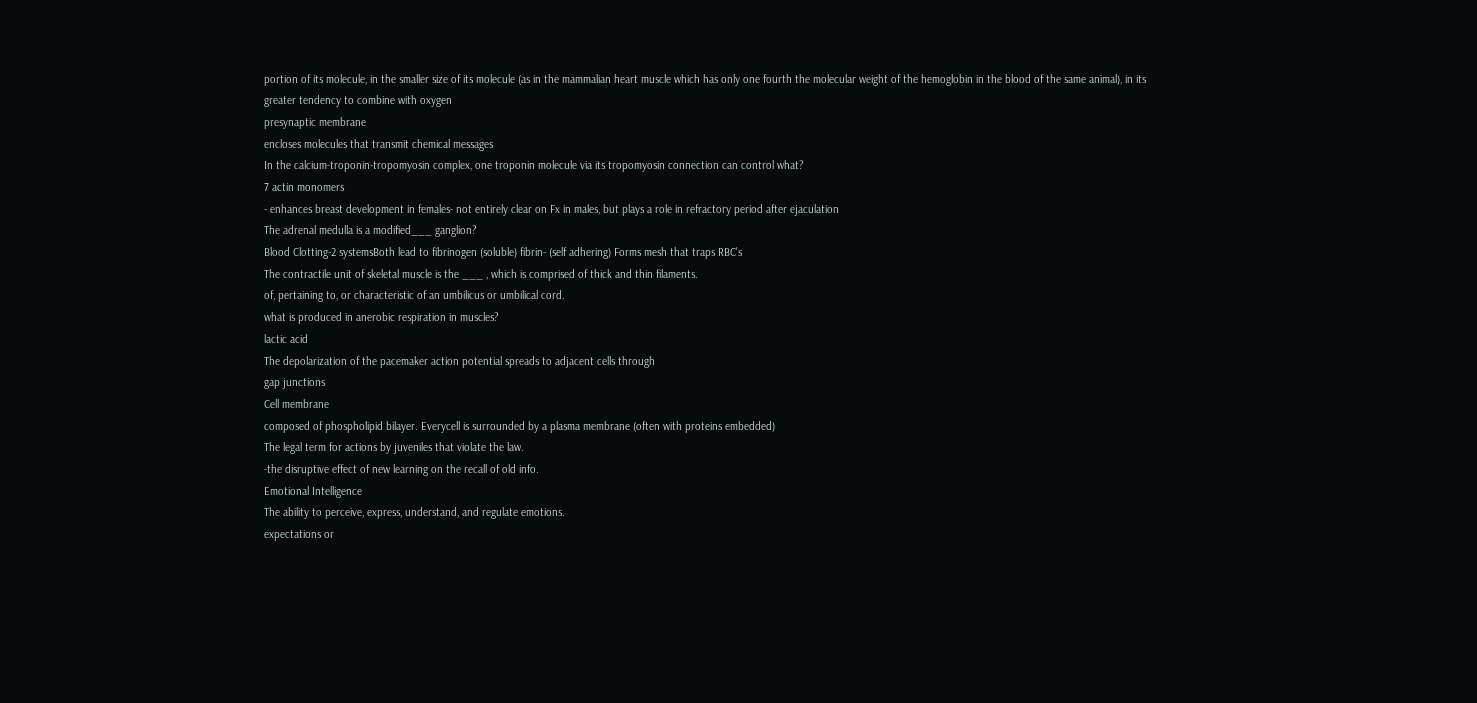portion of its molecule, in the smaller size of its molecule (as in the mammalian heart muscle which has only one fourth the molecular weight of the hemoglobin in the blood of the same animal), in its greater tendency to combine with oxygen
presynaptic membrane
encloses molecules that transmit chemical messages
In the calcium-troponin-tropomyosin complex, one troponin molecule via its tropomyosin connection can control what?
7 actin monomers
- enhances breast development in females- not entirely clear on Fx in males, but plays a role in refractory period after ejaculation
The adrenal medulla is a modified___ ganglion?
Blood Clotting-2 systemsBoth lead to fibrinogen (soluble) fibrin- (self adhering) Forms mesh that traps RBC's
The contractile unit of skeletal muscle is the ___ , which is comprised of thick and thin filaments.
of, pertaining to, or characteristic of an umbilicus or umbilical cord.
what is produced in anerobic respiration in muscles?
lactic acid
The depolarization of the pacemaker action potential spreads to adjacent cells through
gap junctions
Cell membrane
composed of phospholipid bilayer. Everycell is surrounded by a plasma membrane (often with proteins embedded)
The legal term for actions by juveniles that violate the law.
-the disruptive effect of new learning on the recall of old info.
Emotional Intelligence
The ability to perceive, express, understand, and regulate emotions.
expectations or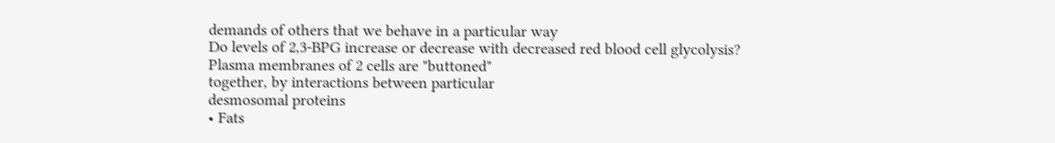demands of others that we behave in a particular way
Do levels of 2,3-BPG increase or decrease with decreased red blood cell glycolysis?
Plasma membranes of 2 cells are "buttoned"
together, by interactions between particular
desmosomal proteins
• Fats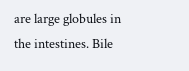are large globules in the intestines. Bile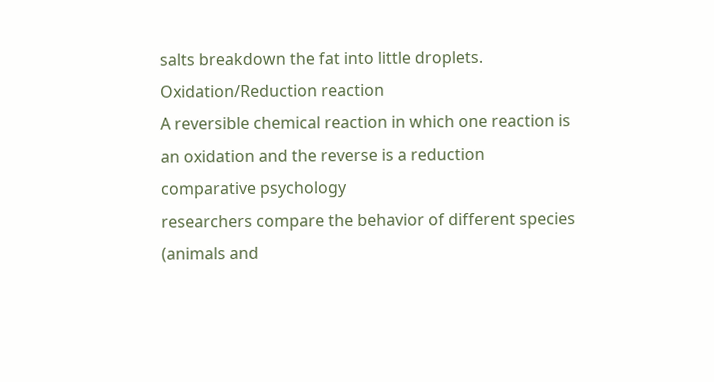salts breakdown the fat into little droplets.
Oxidation/Reduction reaction
A reversible chemical reaction in which one reaction is an oxidation and the reverse is a reduction
comparative psychology
researchers compare the behavior of different species (animals and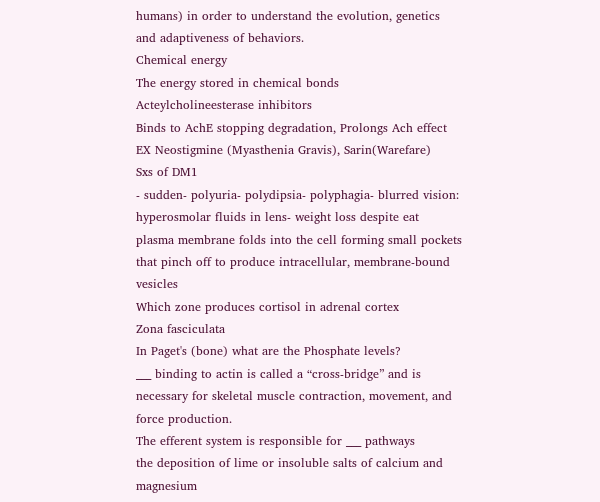humans) in order to understand the evolution, genetics and adaptiveness of behaviors.
Chemical energy
The energy stored in chemical bonds
Acteylcholineesterase inhibitors
Binds to AchE stopping degradation, Prolongs Ach effect EX Neostigmine (Myasthenia Gravis), Sarin(Warefare)
Sxs of DM1
- sudden- polyuria- polydipsia- polyphagia- blurred vision: hyperosmolar fluids in lens- weight loss despite eat
plasma membrane folds into the cell forming small pockets that pinch off to produce intracellular, membrane-bound vesicles
Which zone produces cortisol in adrenal cortex
Zona fasciculata
In Paget's (bone) what are the Phosphate levels?
___ binding to actin is called a “cross-bridge” and is necessary for skeletal muscle contraction, movement, and force production.
The efferent system is responsible for ___ pathways
the deposition of lime or insoluble salts of calcium and magnesium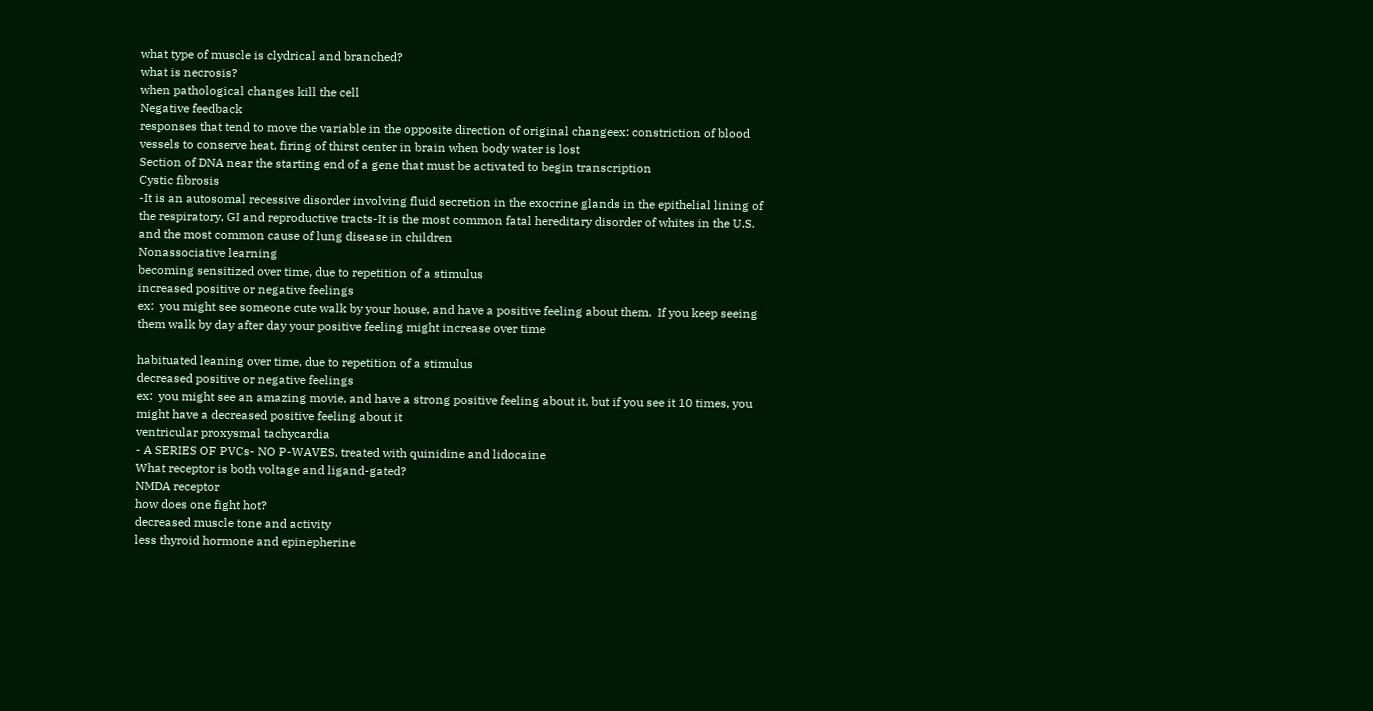what type of muscle is clydrical and branched?
what is necrosis?
when pathological changes kill the cell
Negative feedback
responses that tend to move the variable in the opposite direction of original changeex: constriction of blood vessels to conserve heat, firing of thirst center in brain when body water is lost
Section of DNA near the starting end of a gene that must be activated to begin transcription
Cystic fibrosis
-It is an autosomal recessive disorder involving fluid secretion in the exocrine glands in the epithelial lining of the respiratory, GI and reproductive tracts-It is the most common fatal hereditary disorder of whites in the U.S. and the most common cause of lung disease in children
Nonassociative learning
becoming sensitized over time, due to repetition of a stimulus
increased positive or negative feelings
ex:  you might see someone cute walk by your house, and have a positive feeling about them.  If you keep seeing them walk by day after day your positive feeling might increase over time

habituated leaning over time, due to repetition of a stimulus
decreased positive or negative feelings
ex:  you might see an amazing movie, and have a strong positive feeling about it, but if you see it 10 times, you might have a decreased positive feeling about it
ventricular proxysmal tachycardia
- A SERIES OF PVCs- NO P-WAVES, treated with quinidine and lidocaine
What receptor is both voltage and ligand-gated?
NMDA receptor
how does one fight hot?
decreased muscle tone and activity
less thyroid hormone and epinepherine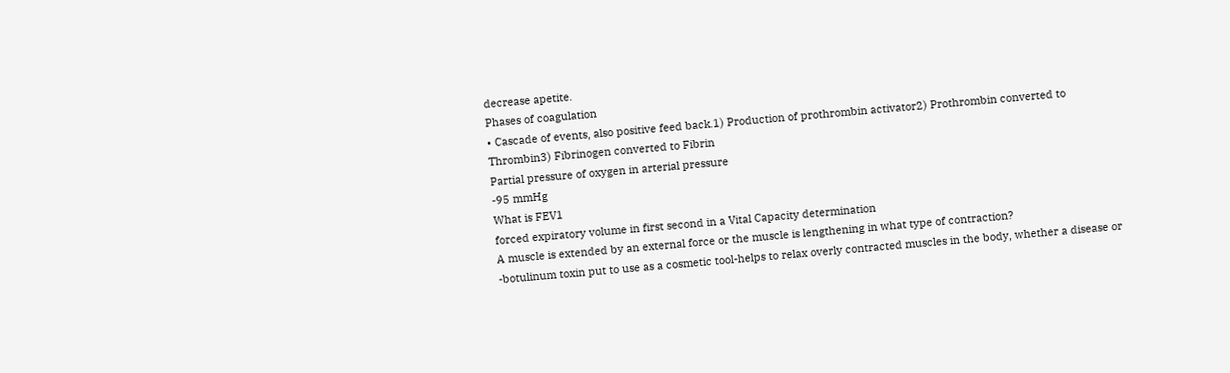decrease apetite.
Phases of coagulation
• Cascade of events, also positive feed back.1) Production of prothrombin activator2) Prothrombin converted to Thrombin3) Fibrinogen converted to Fibrin
Partial pressure of oxygen in arterial pressure
-95 mmHg
What is FEV1
forced expiratory volume in first second in a Vital Capacity determination
A muscle is extended by an external force or the muscle is lengthening in what type of contraction?
-botulinum toxin put to use as a cosmetic tool-helps to relax overly contracted muscles in the body, whether a disease or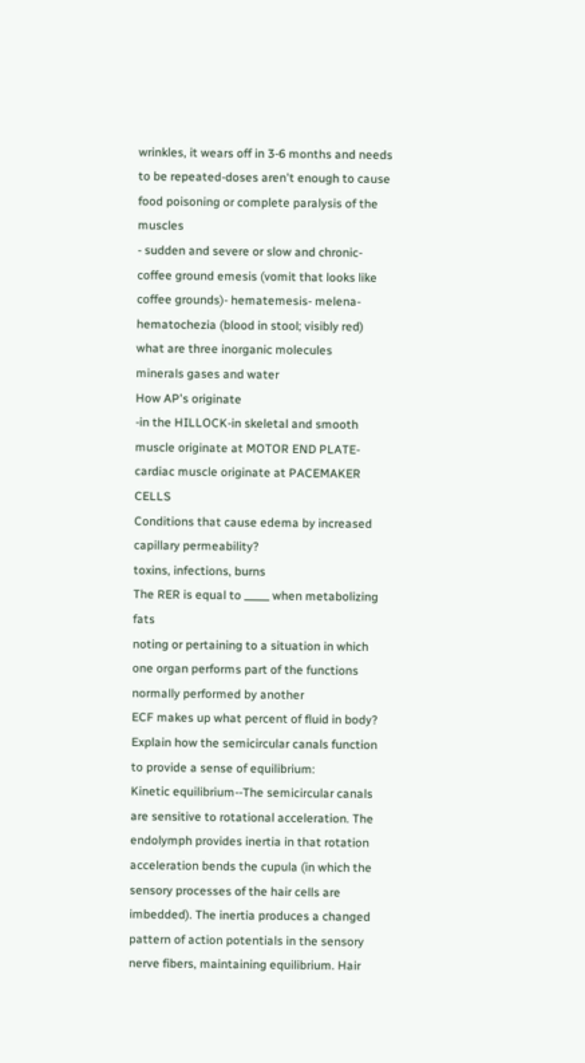wrinkles, it wears off in 3-6 months and needs to be repeated-doses aren't enough to cause food poisoning or complete paralysis of the muscles
- sudden and severe or slow and chronic- coffee ground emesis (vomit that looks like coffee grounds)- hematemesis- melena- hematochezia (blood in stool; visibly red)
what are three inorganic molecules
minerals gases and water
How AP's originate
-in the HILLOCK-in skeletal and smooth muscle originate at MOTOR END PLATE-cardiac muscle originate at PACEMAKER CELLS
Conditions that cause edema by increased capillary permeability?
toxins, infections, burns
The RER is equal to _____ when metabolizing fats
noting or pertaining to a situation in which one organ performs part of the functions normally performed by another
ECF makes up what percent of fluid in body?
Explain how the semicircular canals function to provide a sense of equilibrium:
Kinetic equilibrium--The semicircular canals are sensitive to rotational acceleration. The endolymph provides inertia in that rotation acceleration bends the cupula (in which the sensory processes of the hair cells are imbedded). The inertia produces a changed pattern of action potentials in the sensory nerve fibers, maintaining equilibrium. Hair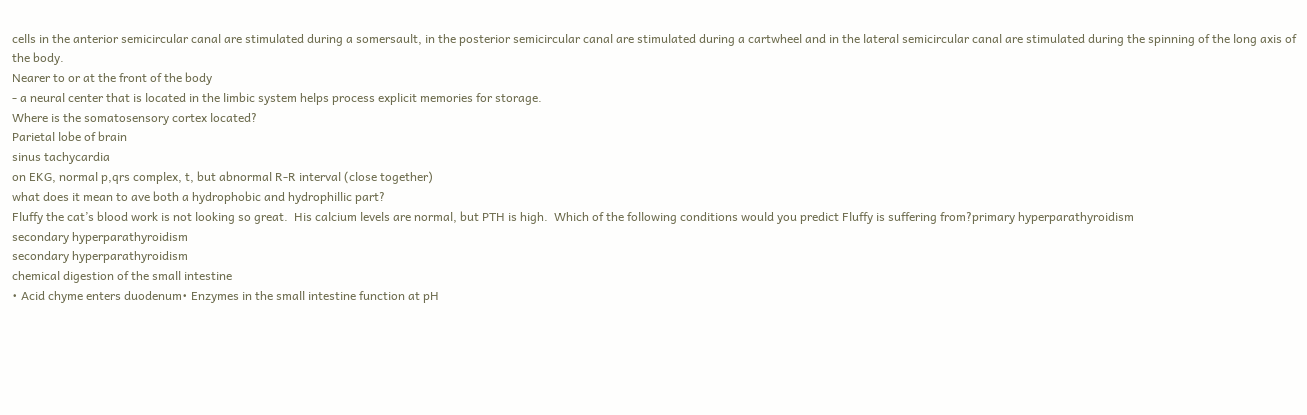cells in the anterior semicircular canal are stimulated during a somersault, in the posterior semicircular canal are stimulated during a cartwheel and in the lateral semicircular canal are stimulated during the spinning of the long axis of the body.
Nearer to or at the front of the body
- a neural center that is located in the limbic system helps process explicit memories for storage.
Where is the somatosensory cortex located?
Parietal lobe of brain
sinus tachycardia
on EKG, normal p,qrs complex, t, but abnormal R-R interval (close together)
what does it mean to ave both a hydrophobic and hydrophillic part?
Fluffy the cat’s blood work is not looking so great.  His calcium levels are normal, but PTH is high.  Which of the following conditions would you predict Fluffy is suffering from?primary hyperparathyroidism
secondary hyperparathyroidism
secondary hyperparathyroidism
chemical digestion of the small intestine
• Acid chyme enters duodenum• Enzymes in the small intestine function at pH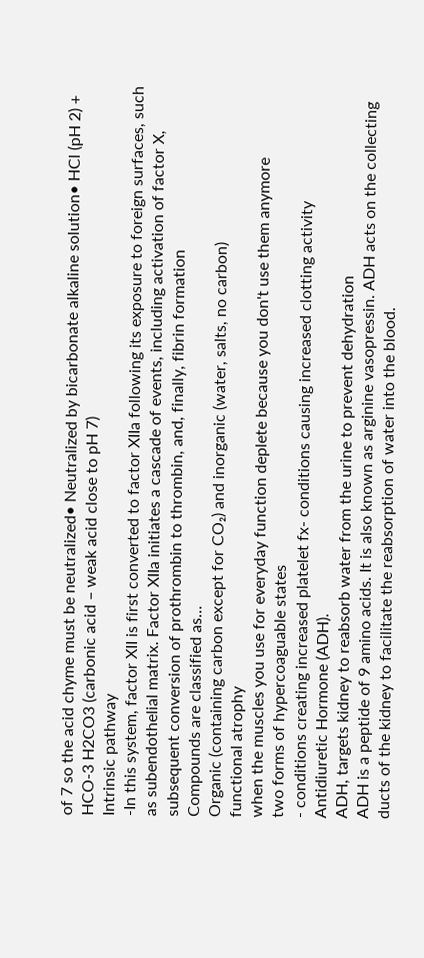of 7 so the acid chyme must be neutralized• Neutralized by bicarbonate alkaline solution• HCl (pH 2) + HCO-3 H2CO3 (carbonic acid – weak acid close to pH 7)
Intrinsic pathway
-In this system, factor XII is first converted to factor XIIa following its exposure to foreign surfaces, such as subendothelial matrix. Factor XIIa initiates a cascade of events, including activation of factor X, subsequent conversion of prothrombin to thrombin, and, finally, fibrin formation
Compounds are classified as…
Organic (containing carbon except for CO₂) and inorganic (water, salts, no carbon)
functional atrophy
when the muscles you use for everyday function deplete because you don't use them anymore
two forms of hypercoaguable states
- conditions creating increased platelet fx- conditions causing increased clotting activity
Antidiuretic Hormone (ADH).
ADH, targets kidney to reabsorb water from the urine to prevent dehydration
ADH is a peptide of 9 amino acids. It is also known as arginine vasopressin. ADH acts on the collecting ducts of the kidney to facilitate the reabsorption of water into the blood.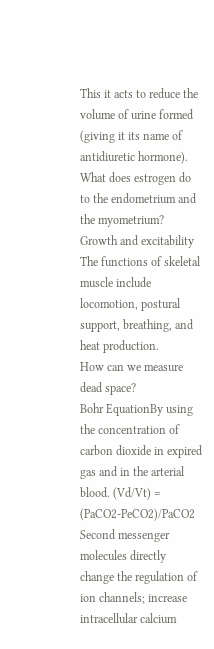This it acts to reduce the volume of urine formed (giving it its name of antidiuretic hormone).
What does estrogen do to the endometrium and the myometrium?
Growth and excitability
The functions of skeletal muscle include
locomotion, postural support, breathing, and heat production.
How can we measure dead space?
Bohr EquationBy using the concentration of carbon dioxide in expired gas and in the arterial blood. (Vd/Vt) = (PaCO2-PeCO2)/PaCO2
Second messenger molecules directly
change the regulation of ion channels; increase intracellular calcium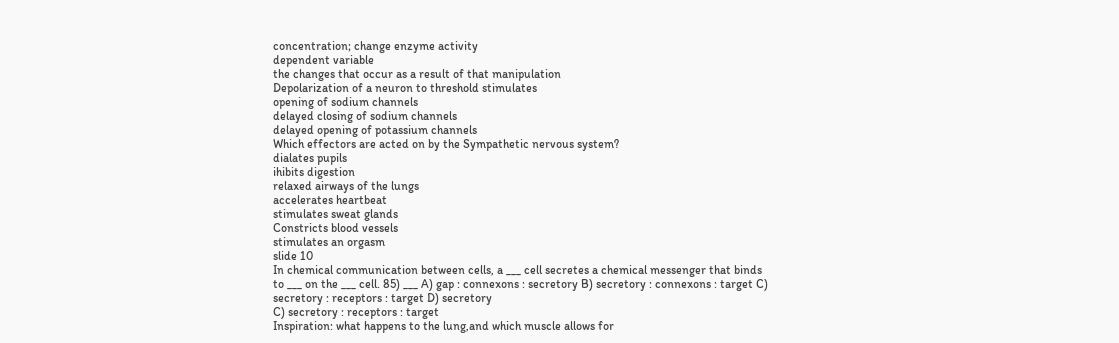concentration; change enzyme activity
dependent variable
the changes that occur as a result of that manipulation
Depolarization of a neuron to threshold stimulates
opening of sodium channels
delayed closing of sodium channels
delayed opening of potassium channels
Which effectors are acted on by the Sympathetic nervous system?
dialates pupils
ihibits digestion
relaxed airways of the lungs
accelerates heartbeat
stimulates sweat glands
Constricts blood vessels
stimulates an orgasm
slide 10
In chemical communication between cells, a ___ cell secretes a chemical messenger that binds to ___ on the ___ cell. 85) ___ A) gap : connexons : secretory B) secretory : connexons : target C) secretory : receptors : target D) secretory
C) secretory : receptors : target
Inspiration: what happens to the lung,and which muscle allows for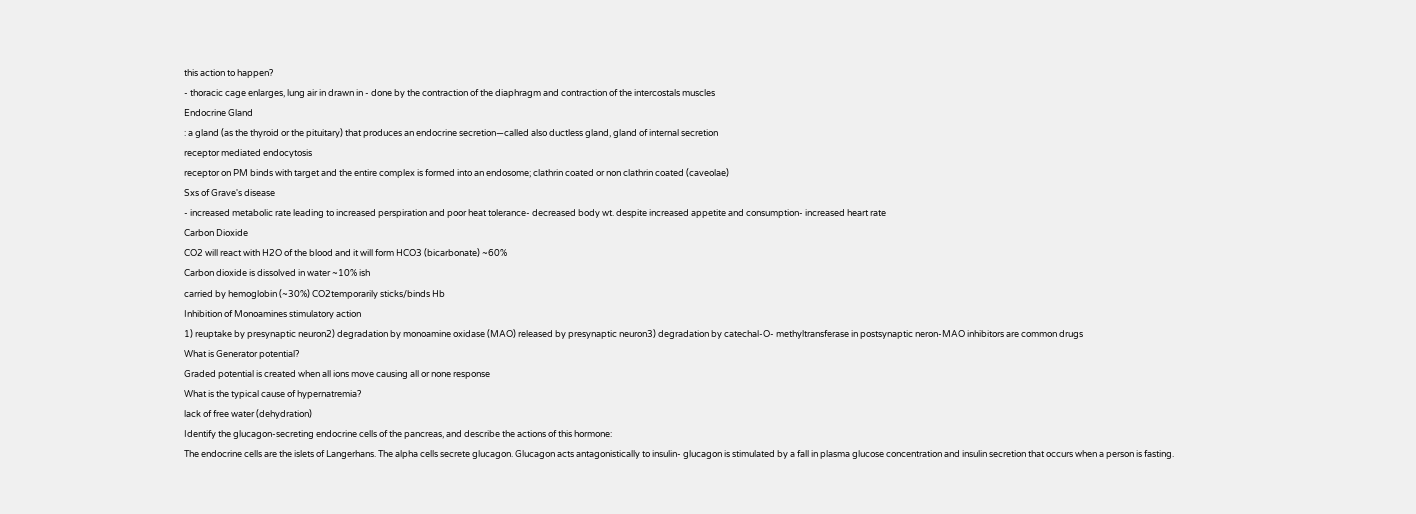this action to happen?
- thoracic cage enlarges, lung air in drawn in - done by the contraction of the diaphragm and contraction of the intercostals muscles
Endocrine Gland
: a gland (as the thyroid or the pituitary) that produces an endocrine secretion—called also ductless gland, gland of internal secretion
receptor mediated endocytosis
receptor on PM binds with target and the entire complex is formed into an endosome; clathrin coated or non clathrin coated (caveolae)
Sxs of Grave's disease
- increased metabolic rate leading to increased perspiration and poor heat tolerance- decreased body wt. despite increased appetite and consumption- increased heart rate
Carbon Dioxide
CO2 will react with H2O of the blood and it will form HCO3 (bicarbonate) ~60%
Carbon dioxide is dissolved in water ~10% ish
carried by hemoglobin (~30%) CO2temporarily sticks/binds Hb
Inhibition of Monoamines stimulatory action
1) reuptake by presynaptic neuron2) degradation by monoamine oxidase (MAO) released by presynaptic neuron3) degradation by catechal-O- methyltransferase in postsynaptic neron-MAO inhibitors are common drugs
What is Generator potential?
Graded potential is created when all ions move causing all or none response
What is the typical cause of hypernatremia?
lack of free water (dehydration)
Identify the glucagon-secreting endocrine cells of the pancreas, and describe the actions of this hormone:
The endocrine cells are the islets of Langerhans. The alpha cells secrete glucagon. Glucagon acts antagonistically to insulin- glucagon is stimulated by a fall in plasma glucose concentration and insulin secretion that occurs when a person is fasting.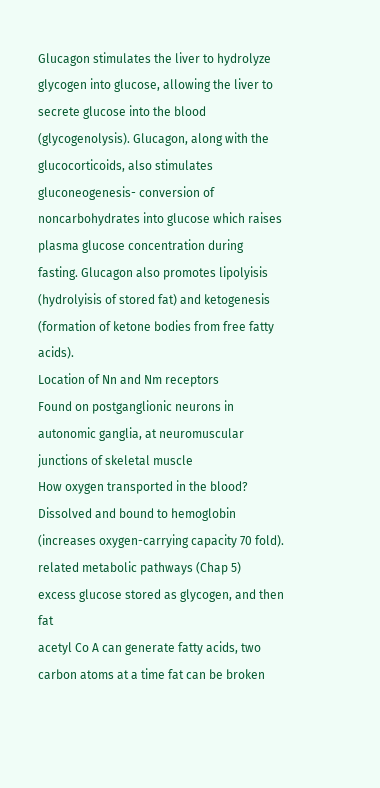Glucagon stimulates the liver to hydrolyze glycogen into glucose, allowing the liver to secrete glucose into the blood (glycogenolysis). Glucagon, along with the glucocorticoids, also stimulates gluconeogenesis- conversion of noncarbohydrates into glucose which raises plasma glucose concentration during fasting. Glucagon also promotes lipolyisis (hydrolyisis of stored fat) and ketogenesis (formation of ketone bodies from free fatty acids).
Location of Nn and Nm receptors
Found on postganglionic neurons in autonomic ganglia, at neuromuscular junctions of skeletal muscle
How oxygen transported in the blood?
Dissolved and bound to hemoglobin (increases oxygen-carrying capacity 70 fold).
related metabolic pathways (Chap 5)
excess glucose stored as glycogen, and then fat
acetyl Co A can generate fatty acids, two carbon atoms at a time fat can be broken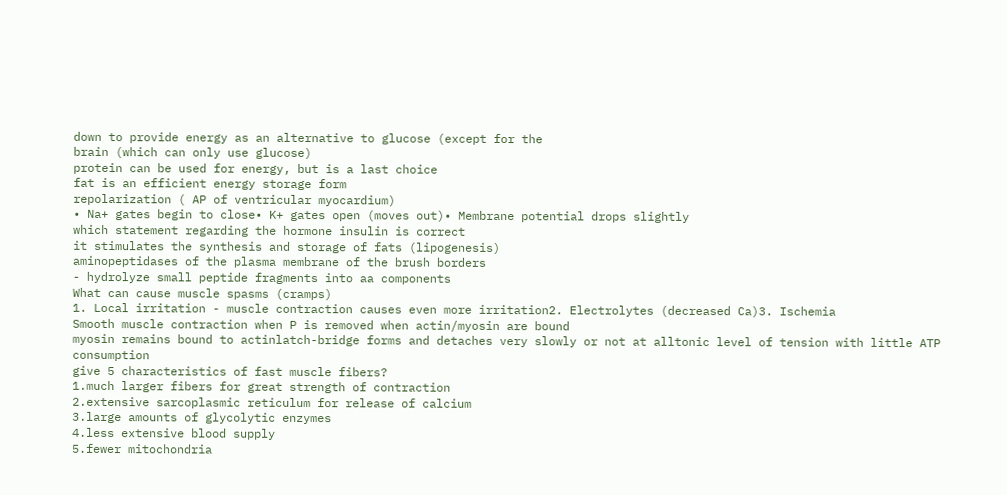down to provide energy as an alternative to glucose (except for the
brain (which can only use glucose)
protein can be used for energy, but is a last choice
fat is an efficient energy storage form
repolarization ( AP of ventricular myocardium)
• Na+ gates begin to close• K+ gates open (moves out)• Membrane potential drops slightly
which statement regarding the hormone insulin is correct
it stimulates the synthesis and storage of fats (lipogenesis)
aminopeptidases of the plasma membrane of the brush borders
- hydrolyze small peptide fragments into aa components
What can cause muscle spasms (cramps)
1. Local irritation - muscle contraction causes even more irritation2. Electrolytes (decreased Ca)3. Ischemia
Smooth muscle contraction when P is removed when actin/myosin are bound
myosin remains bound to actinlatch-bridge forms and detaches very slowly or not at alltonic level of tension with little ATP consumption
give 5 characteristics of fast muscle fibers?
1.much larger fibers for great strength of contraction
2.extensive sarcoplasmic reticulum for release of calcium
3.large amounts of glycolytic enzymes
4.less extensive blood supply
5.fewer mitochondria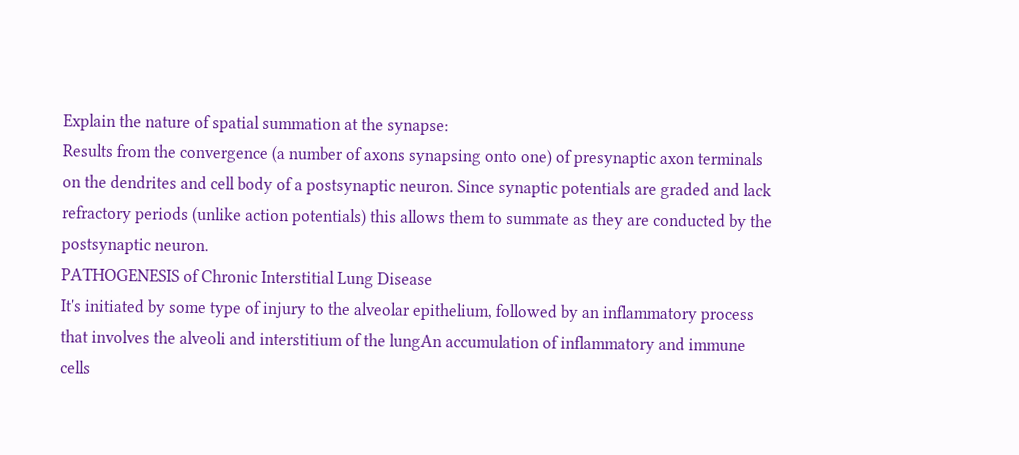Explain the nature of spatial summation at the synapse:
Results from the convergence (a number of axons synapsing onto one) of presynaptic axon terminals on the dendrites and cell body of a postsynaptic neuron. Since synaptic potentials are graded and lack refractory periods (unlike action potentials) this allows them to summate as they are conducted by the postsynaptic neuron.
PATHOGENESIS of Chronic Interstitial Lung Disease
It's initiated by some type of injury to the alveolar epithelium, followed by an inflammatory process that involves the alveoli and interstitium of the lungAn accumulation of inflammatory and immune cells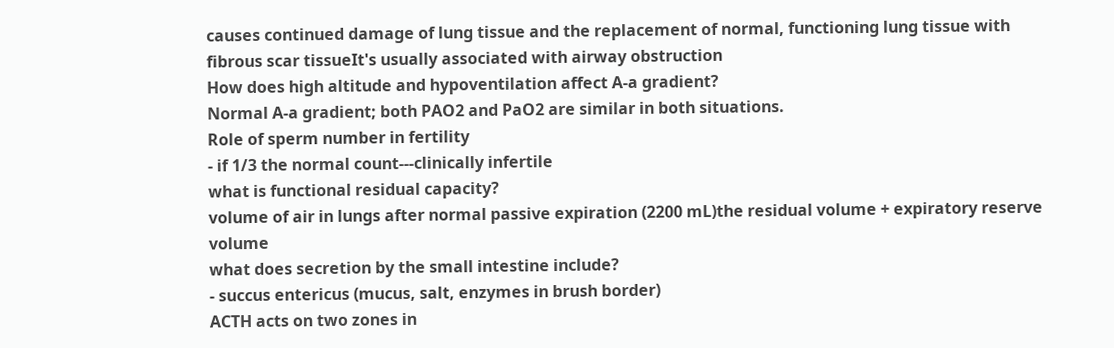causes continued damage of lung tissue and the replacement of normal, functioning lung tissue with fibrous scar tissueIt's usually associated with airway obstruction
How does high altitude and hypoventilation affect A-a gradient?
Normal A-a gradient; both PAO2 and PaO2 are similar in both situations.
Role of sperm number in fertility
- if 1/3 the normal count---clinically infertile
what is functional residual capacity?
volume of air in lungs after normal passive expiration (2200 mL)the residual volume + expiratory reserve volume
what does secretion by the small intestine include?
- succus entericus (mucus, salt, enzymes in brush border)
ACTH acts on two zones in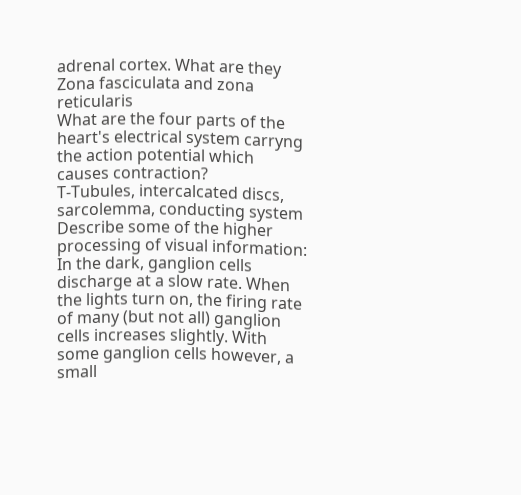adrenal cortex. What are they
Zona fasciculata and zona reticularis
What are the four parts of the heart's electrical system carryng the action potential which causes contraction?
T-Tubules, intercalcated discs, sarcolemma, conducting system
Describe some of the higher processing of visual information:
In the dark, ganglion cells discharge at a slow rate. When the lights turn on, the firing rate of many (but not all) ganglion cells increases slightly. With some ganglion cells however, a small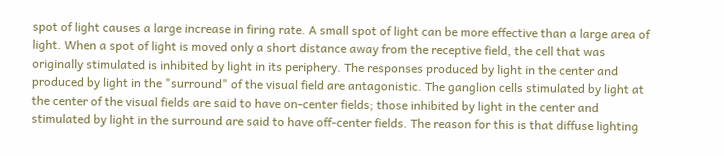spot of light causes a large increase in firing rate. A small spot of light can be more effective than a large area of light. When a spot of light is moved only a short distance away from the receptive field, the cell that was originally stimulated is inhibited by light in its periphery. The responses produced by light in the center and produced by light in the "surround" of the visual field are antagonistic. The ganglion cells stimulated by light at the center of the visual fields are said to have on-center fields; those inhibited by light in the center and stimulated by light in the surround are said to have off-center fields. The reason for this is that diffuse lighting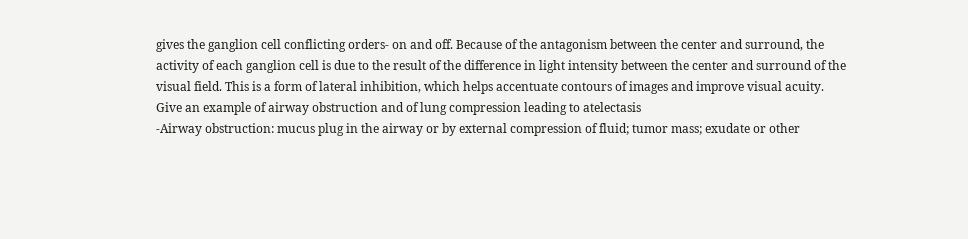gives the ganglion cell conflicting orders- on and off. Because of the antagonism between the center and surround, the activity of each ganglion cell is due to the result of the difference in light intensity between the center and surround of the visual field. This is a form of lateral inhibition, which helps accentuate contours of images and improve visual acuity.
Give an example of airway obstruction and of lung compression leading to atelectasis
-Airway obstruction: mucus plug in the airway or by external compression of fluid; tumor mass; exudate or other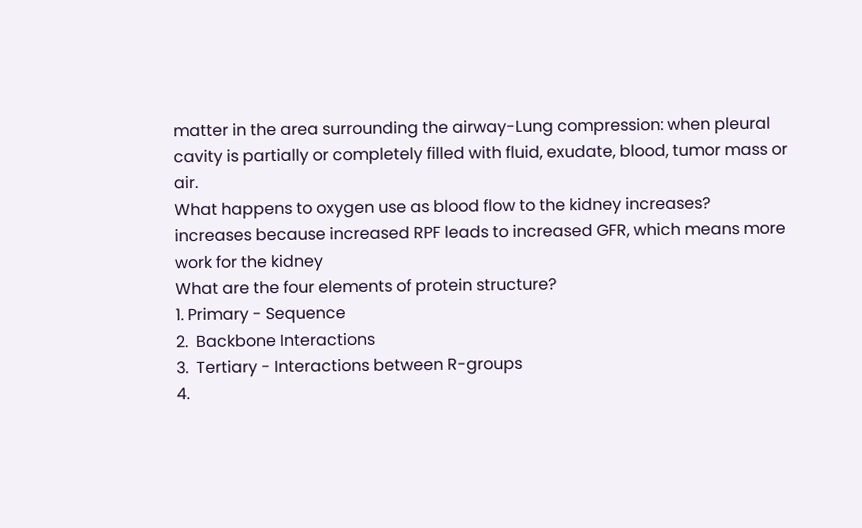matter in the area surrounding the airway-Lung compression: when pleural cavity is partially or completely filled with fluid, exudate, blood, tumor mass or air.
What happens to oxygen use as blood flow to the kidney increases?
increases because increased RPF leads to increased GFR, which means more work for the kidney
What are the four elements of protein structure?
1. Primary - Sequence
2.  Backbone Interactions
3.  Tertiary - Interactions between R-groups
4.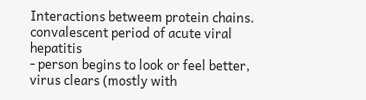Interactions betweem protein chains.
convalescent period of acute viral hepatitis
- person begins to look or feel better, virus clears (mostly with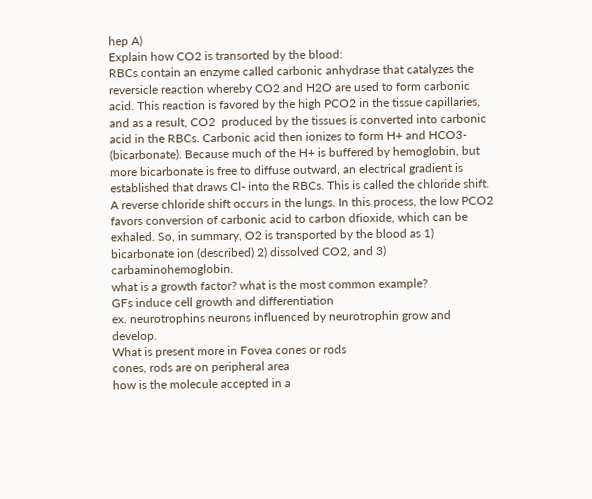hep A)
Explain how CO2 is transorted by the blood:
RBCs contain an enzyme called carbonic anhydrase that catalyzes the reversicle reaction whereby CO2 and H2O are used to form carbonic acid. This reaction is favored by the high PCO2 in the tissue capillaries, and as a result, CO2  produced by the tissues is converted into carbonic acid in the RBCs. Carbonic acid then ionizes to form H+ and HCO3- (bicarbonate). Because much of the H+ is buffered by hemoglobin, but more bicarbonate is free to diffuse outward, an electrical gradient is established that draws Cl- into the RBCs. This is called the chloride shift. A reverse chloride shift occurs in the lungs. In this process, the low PCO2 favors conversion of carbonic acid to carbon dfioxide, which can be exhaled. So, in summary, O2 is transported by the blood as 1) bicarbonate ion (described) 2) dissolved CO2, and 3) carbaminohemoglobin.
what is a growth factor? what is the most common example?
GFs induce cell growth and differentiation
ex. neurotrophins neurons influenced by neurotrophin grow and develop.
What is present more in Fovea cones or rods
cones, rods are on peripheral area
how is the molecule accepted in a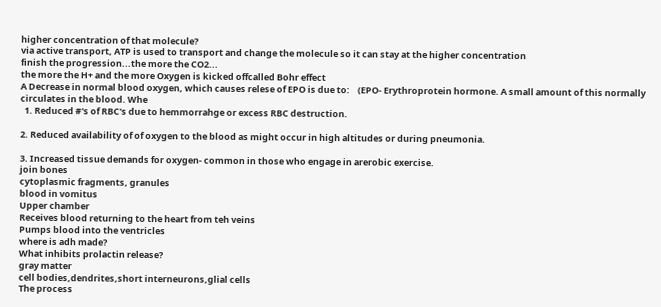higher concentration of that molecule?
via active transport, ATP is used to transport and change the molecule so it can stay at the higher concentration
finish the progression...the more the CO2...
the more the H+ and the more Oxygen is kicked offcalled Bohr effect
A Decrease in normal blood oxygen, which causes relese of EPO is due to:    (EPO- Erythroprotein hormone. A small amount of this normally circulates in the blood. Whe
  1. Reduced #'s of RBC's due to hemmorrahge or excess RBC destruction.

2. Reduced availability of of oxygen to the blood as might occur in high altitudes or during pneumonia.

3. Increased tissue demands for oxygen- common in those who engage in arerobic exercise.
join bones
cytoplasmic fragments, granules
blood in vomitus
Upper chamber
Receives blood returning to the heart from teh veins
Pumps blood into the ventricles
where is adh made?
What inhibits prolactin release?
gray matter
cell bodies,dendrites,short interneurons,glial cells
The process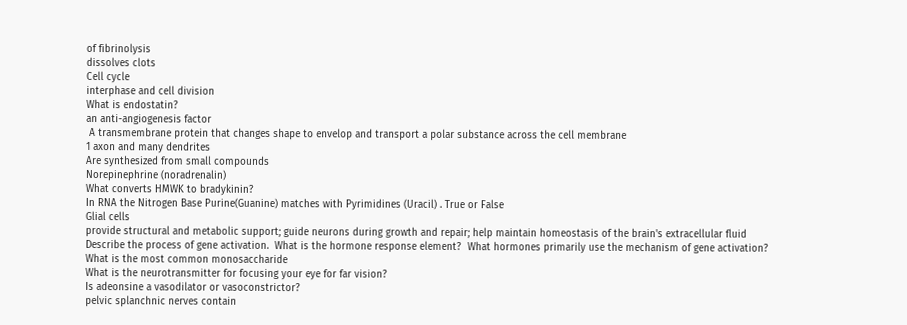of fibrinolysis
dissolves clots
Cell cycle
interphase and cell division
What is endostatin?
an anti-angiogenesis factor
 A transmembrane protein that changes shape to envelop and transport a polar substance across the cell membrane
1 axon and many dendrites
Are synthesized from small compounds
Norepinephrine (noradrenalin)
What converts HMWK to bradykinin?
In RNA the Nitrogen Base Purine(Guanine) matches with Pyrimidines (Uracil) . True or False
Glial cells
provide structural and metabolic support; guide neurons during growth and repair; help maintain homeostasis of the brain's extracellular fluid
Describe the process of gene activation.  What is the hormone response element?  What hormones primarily use the mechanism of gene activation?
What is the most common monosaccharide
What is the neurotransmitter for focusing your eye for far vision?
Is adeonsine a vasodilator or vasoconstrictor?
pelvic splanchnic nerves contain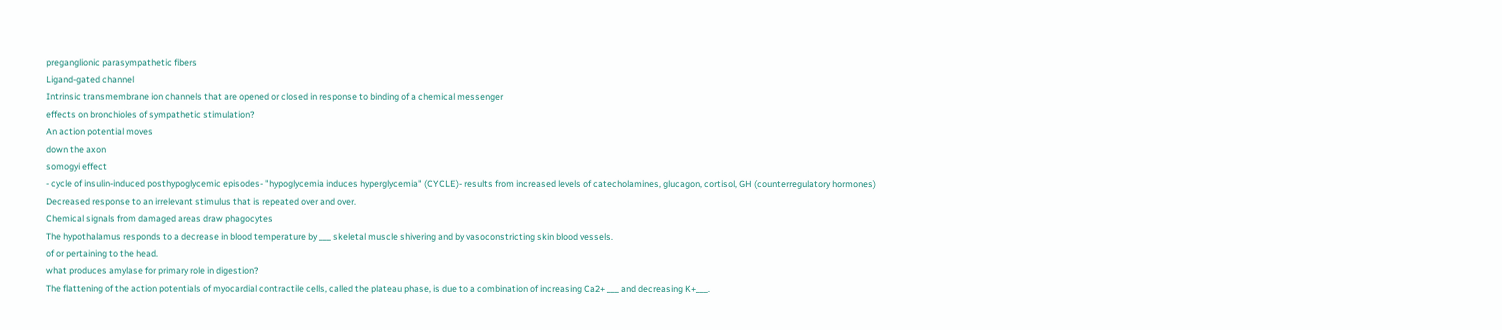preganglionic parasympathetic fibers
Ligand-gated channel
Intrinsic transmembrane ion channels that are opened or closed in response to binding of a chemical messenger
effects on bronchioles of sympathetic stimulation?
An action potential moves
down the axon
somogyi effect
- cycle of insulin-induced posthypoglycemic episodes- "hypoglycemia induces hyperglycemia" (CYCLE)- results from increased levels of catecholamines, glucagon, cortisol, GH (counterregulatory hormones)
Decreased response to an irrelevant stimulus that is repeated over and over.
Chemical signals from damaged areas draw phagocytes
The hypothalamus responds to a decrease in blood temperature by ___ skeletal muscle shivering and by vasoconstricting skin blood vessels.
of or pertaining to the head.
what produces amylase for primary role in digestion?
The flattening of the action potentials of myocardial contractile cells, called the plateau phase, is due to a combination of increasing Ca2+ ___ and decreasing K+___.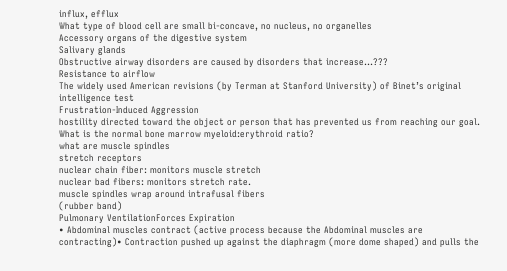influx, efflux
What type of blood cell are small bi-concave, no nucleus, no organelles
Accessory organs of the digestive system
Salivary glands
Obstructive airway disorders are caused by disorders that increase...???
Resistance to airflow
The widely used American revisions (by Terman at Stanford University) of Binet’s original intelligence test
Frustration-Induced Aggression
hostility directed toward the object or person that has prevented us from reaching our goal.
What is the normal bone marrow myeloid:erythroid ratio?
what are muscle spindles
stretch receptors
nuclear chain fiber: monitors muscle stretch
nuclear bad fibers: monitors stretch rate.
muscle spindles wrap around intrafusal fibers
(rubber band)
Pulmonary VentilationForces Expiration
• Abdominal muscles contract (active process because the Abdominal muscles are contracting)• Contraction pushed up against the diaphragm (more dome shaped) and pulls the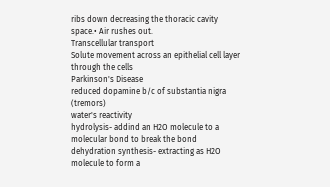ribs down decreasing the thoracic cavity space.• Air rushes out.
Transcellular transport
Solute movement across an epithelial cell layer through the cells
Parkinson's Disease
reduced dopamine b/c of substantia nigra (tremors)
water's reactivity
hydrolysis- addind an H2O molecule to a molecular bond to break the bond
dehydration synthesis- extracting as H2O molecule to form a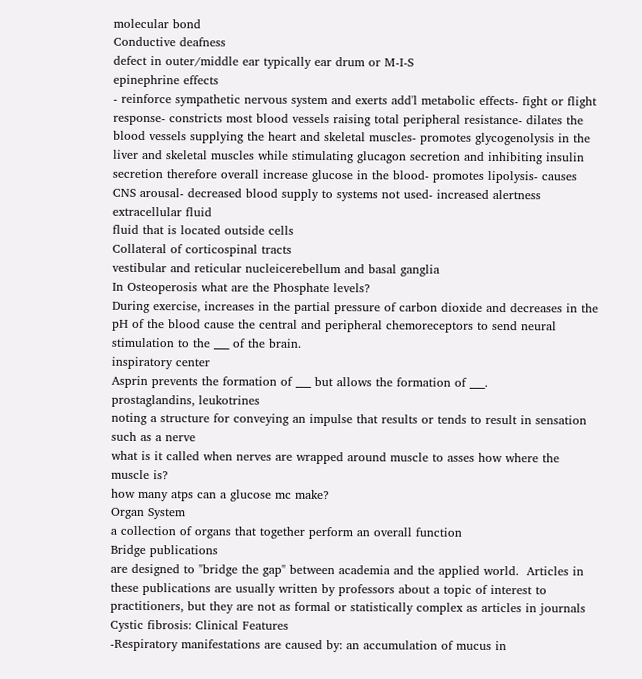molecular bond
Conductive deafness
defect in outer/middle ear typically ear drum or M-I-S
epinephrine effects
- reinforce sympathetic nervous system and exerts add'l metabolic effects- fight or flight response- constricts most blood vessels raising total peripheral resistance- dilates the blood vessels supplying the heart and skeletal muscles- promotes glycogenolysis in the liver and skeletal muscles while stimulating glucagon secretion and inhibiting insulin secretion therefore overall increase glucose in the blood- promotes lipolysis- causes CNS arousal- decreased blood supply to systems not used- increased alertness
extracellular fluid
fluid that is located outside cells
Collateral of corticospinal tracts
vestibular and reticular nucleicerebellum and basal ganglia
In Osteoperosis what are the Phosphate levels?
During exercise, increases in the partial pressure of carbon dioxide and decreases in the pH of the blood cause the central and peripheral chemoreceptors to send neural stimulation to the ___ of the brain.
inspiratory center
Asprin prevents the formation of ___ but allows the formation of ___.
prostaglandins, leukotrines
noting a structure for conveying an impulse that results or tends to result in sensation such as a nerve
what is it called when nerves are wrapped around muscle to asses how where the muscle is?
how many atps can a glucose mc make?
Organ System
a collection of organs that together perform an overall function
Bridge publications
are designed to "bridge the gap" between academia and the applied world.  Articles in these publications are usually written by professors about a topic of interest to practitioners, but they are not as formal or statistically complex as articles in journals
Cystic fibrosis: Clinical Features
-Respiratory manifestations are caused by: an accumulation of mucus in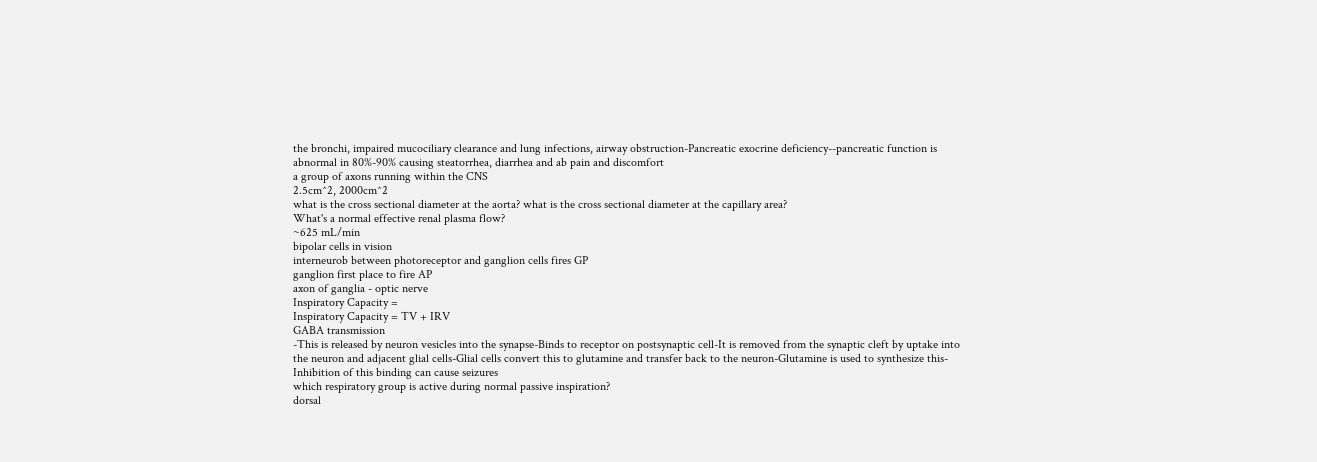the bronchi, impaired mucociliary clearance and lung infections, airway obstruction-Pancreatic exocrine deficiency--pancreatic function is abnormal in 80%-90% causing steatorrhea, diarrhea and ab pain and discomfort
a group of axons running within the CNS
2.5cm^2, 2000cm^2
what is the cross sectional diameter at the aorta? what is the cross sectional diameter at the capillary area?
What's a normal effective renal plasma flow?
~625 mL/min
bipolar cells in vision
interneurob between photoreceptor and ganglion cells fires GP
ganglion first place to fire AP
axon of ganglia - optic nerve
Inspiratory Capacity =
Inspiratory Capacity = TV + IRV
GABA transmission
-This is released by neuron vesicles into the synapse-Binds to receptor on postsynaptic cell-It is removed from the synaptic cleft by uptake into the neuron and adjacent glial cells-Glial cells convert this to glutamine and transfer back to the neuron-Glutamine is used to synthesize this-Inhibition of this binding can cause seizures
which respiratory group is active during normal passive inspiration?
dorsal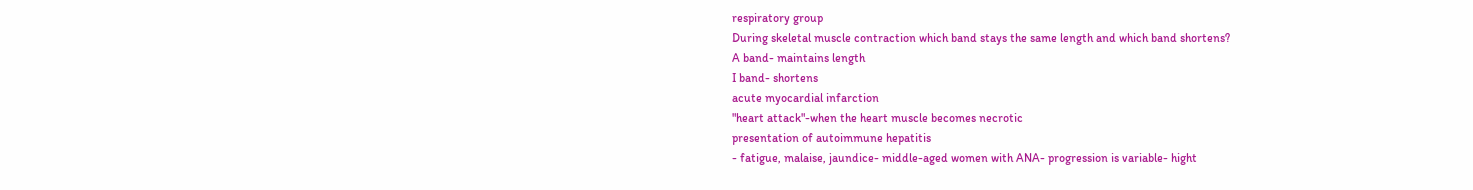respiratory group
During skeletal muscle contraction which band stays the same length and which band shortens?
A band- maintains length
I band- shortens
acute myocardial infarction
"heart attack"-when the heart muscle becomes necrotic
presentation of autoimmune hepatitis
- fatigue, malaise, jaundice- middle-aged women with ANA- progression is variable- hight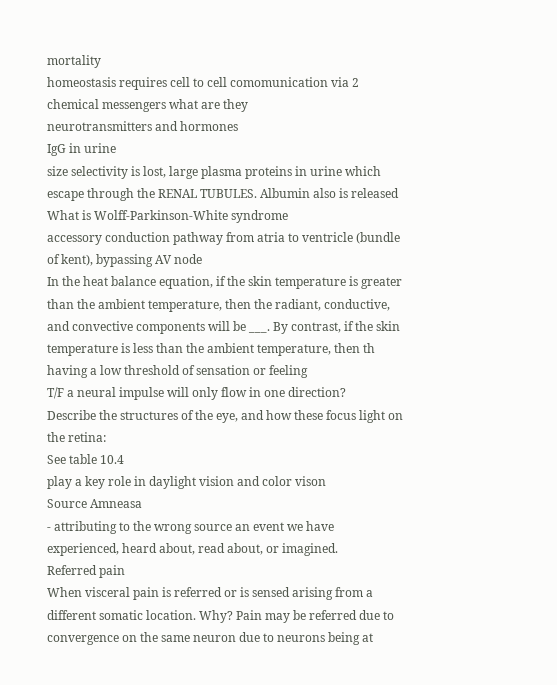mortality
homeostasis requires cell to cell comomunication via 2 chemical messengers what are they
neurotransmitters and hormones
IgG in urine
size selectivity is lost, large plasma proteins in urine which escape through the RENAL TUBULES. Albumin also is released
What is Wolff-Parkinson-White syndrome
accessory conduction pathway from atria to ventricle (bundle of kent), bypassing AV node
In the heat balance equation, if the skin temperature is greater than the ambient temperature, then the radiant, conductive, and convective components will be ___. By contrast, if the skin temperature is less than the ambient temperature, then th
having a low threshold of sensation or feeling
T/F a neural impulse will only flow in one direction?
Describe the structures of the eye, and how these focus light on the retina:
See table 10.4
play a key role in daylight vision and color vison
Source Amneasa
- attributing to the wrong source an event we have experienced, heard about, read about, or imagined.
Referred pain
When visceral pain is referred or is sensed arising from a different somatic location. Why? Pain may be referred due to convergence on the same neuron due to neurons being at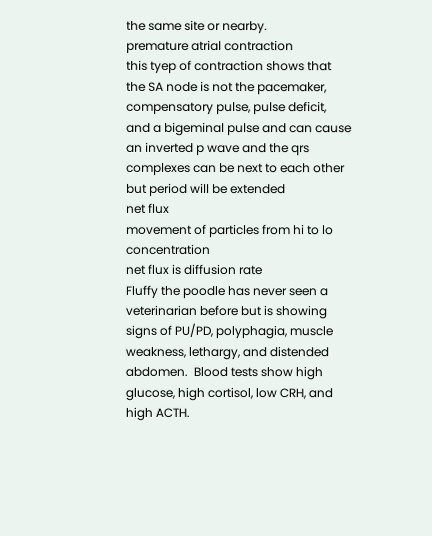the same site or nearby.
premature atrial contraction
this tyep of contraction shows that the SA node is not the pacemaker, compensatory pulse, pulse deficit, and a bigeminal pulse and can cause an inverted p wave and the qrs complexes can be next to each other but period will be extended
net flux
movement of particles from hi to lo concentration
net flux is diffusion rate
Fluffy the poodle has never seen a veterinarian before but is showing signs of PU/PD, polyphagia, muscle weakness, lethargy, and distended abdomen.  Blood tests show high glucose, high cortisol, low CRH, and high ACTH.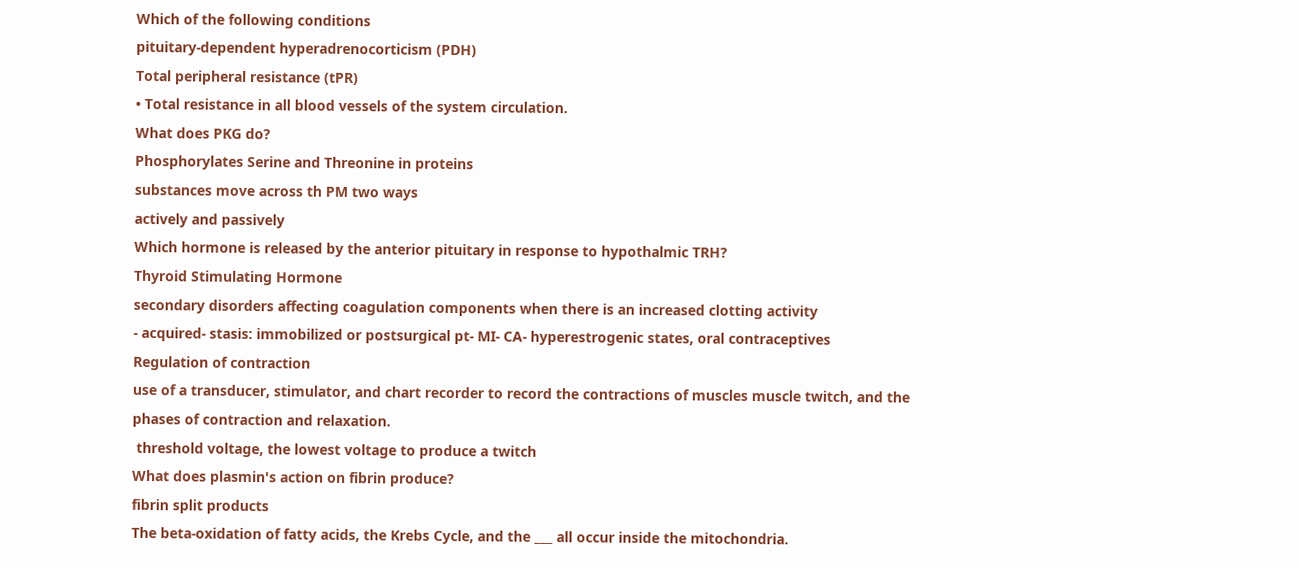Which of the following conditions
pituitary-dependent hyperadrenocorticism (PDH)
Total peripheral resistance (tPR)
• Total resistance in all blood vessels of the system circulation.
What does PKG do?
Phosphorylates Serine and Threonine in proteins
substances move across th PM two ways
actively and passively
Which hormone is released by the anterior pituitary in response to hypothalmic TRH?
Thyroid Stimulating Hormone
secondary disorders affecting coagulation components when there is an increased clotting activity
- acquired- stasis: immobilized or postsurgical pt- MI- CA- hyperestrogenic states, oral contraceptives
Regulation of contraction
use of a transducer, stimulator, and chart recorder to record the contractions of muscles muscle twitch, and the phases of contraction and relaxation.
 threshold voltage, the lowest voltage to produce a twitch
What does plasmin's action on fibrin produce?
fibrin split products
The beta-oxidation of fatty acids, the Krebs Cycle, and the ___ all occur inside the mitochondria.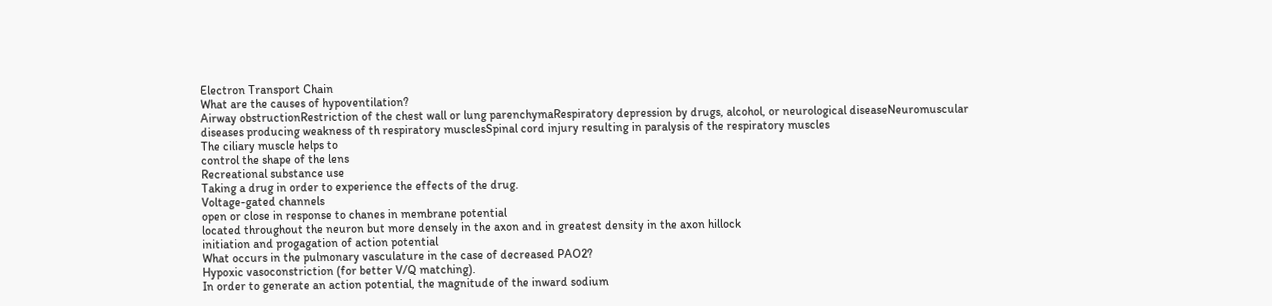Electron Transport Chain
What are the causes of hypoventilation?
Airway obstructionRestriction of the chest wall or lung parenchymaRespiratory depression by drugs, alcohol, or neurological diseaseNeuromuscular diseases producing weakness of th respiratory musclesSpinal cord injury resulting in paralysis of the respiratory muscles
The ciliary muscle helps to
control the shape of the lens
Recreational substance use
Taking a drug in order to experience the effects of the drug.
Voltage-gated channels
open or close in response to chanes in membrane potential
located throughout the neuron but more densely in the axon and in greatest density in the axon hillock
initiation and progagation of action potential
What occurs in the pulmonary vasculature in the case of decreased PAO2?
Hypoxic vasoconstriction (for better V/Q matching).
In order to generate an action potential, the magnitude of the inward sodium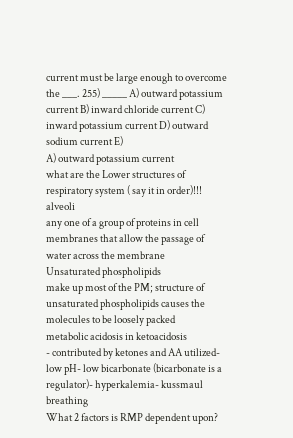current must be large enough to overcome the ___. 255) _____ A) outward potassium current B) inward chloride current C) inward potassium current D) outward sodium current E)
A) outward potassium current
what are the Lower structures of respiratory system ( say it in order)!!!
alveoli
any one of a group of proteins in cell membranes that allow the passage of water across the membrane
Unsaturated phospholipids
make up most of the PM; structure of unsaturated phospholipids causes the molecules to be loosely packed
metabolic acidosis in ketoacidosis
- contributed by ketones and AA utilized- low pH- low bicarbonate (bicarbonate is a regulator)- hyperkalemia- kussmaul breathing
What 2 factors is RMP dependent upon?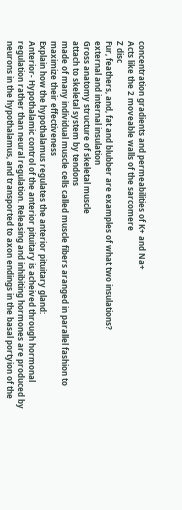concentration gradients and permeabilities of K+ and Na+
Acts like the 2 moveable walls of the sarcomere
Z disc
Fur, feathers, and, fat and blubber are examples of what two insulations?
external and internal insulation
Gross anatomy structure of skeletal muscle
attach to skeletal system by tendons
made of many individual muscle cells called muscle fibers aranged in parallel fashion to maximize their effectiveness
Explain how the hypothalamus regulates the anterior pituitary gland:
Anterior- Hypothalamic control of the anterior pituitary is acheived through hormonal regulation rather than neural regulation. Releasing and inhibiting hormones are produced by neurons in the hypothalamus, and transported to axon endings in the basal portyion of the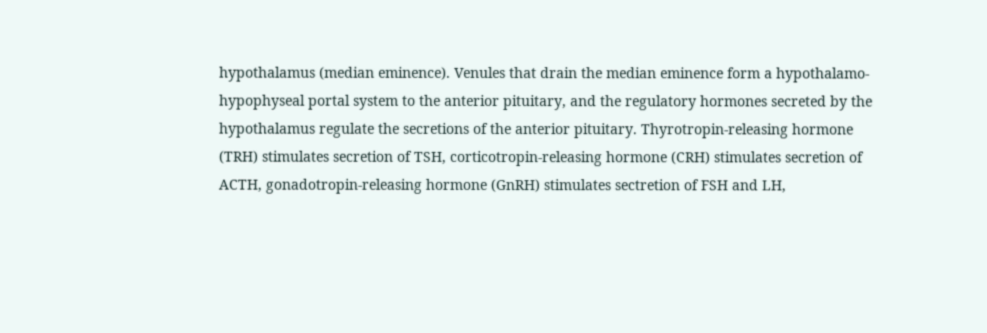hypothalamus (median eminence). Venules that drain the median eminence form a hypothalamo-hypophyseal portal system to the anterior pituitary, and the regulatory hormones secreted by the hypothalamus regulate the secretions of the anterior pituitary. Thyrotropin-releasing hormone (TRH) stimulates secretion of TSH, corticotropin-releasing hormone (CRH) stimulates secretion of ACTH, gonadotropin-releasing hormone (GnRH) stimulates sectretion of FSH and LH,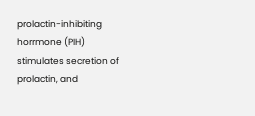prolactin-inhibiting horrmone (PIH) stimulates secretion of prolactin, and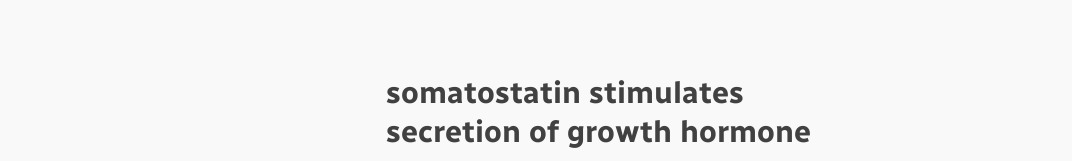somatostatin stimulates secretion of growth hormone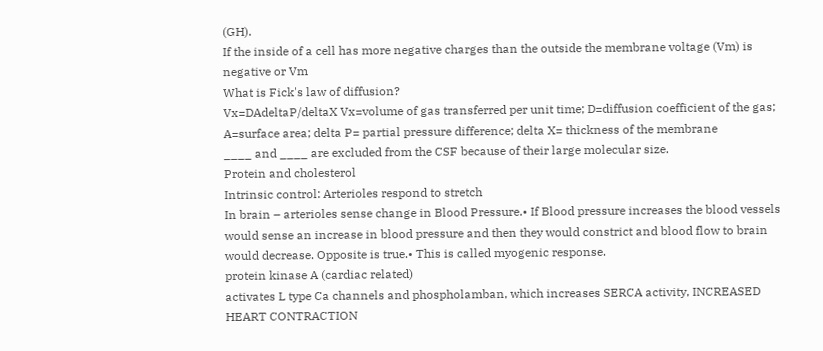(GH).
If the inside of a cell has more negative charges than the outside the membrane voltage (Vm) is
negative or Vm
What is Fick's law of diffusion?
Vx=DAdeltaP/deltaX Vx=volume of gas transferred per unit time; D=diffusion coefficient of the gas; A=surface area; delta P= partial pressure difference; delta X= thickness of the membrane
____ and ____ are excluded from the CSF because of their large molecular size.
Protein and cholesterol
Intrinsic control: Arterioles respond to stretch
In brain – arterioles sense change in Blood Pressure.• If Blood pressure increases the blood vessels would sense an increase in blood pressure and then they would constrict and blood flow to brain would decrease. Opposite is true.• This is called myogenic response.
protein kinase A (cardiac related)
activates L type Ca channels and phospholamban, which increases SERCA activity, INCREASED HEART CONTRACTION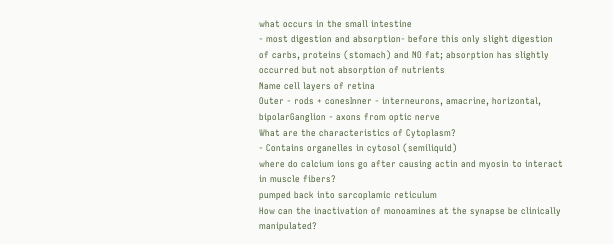what occurs in the small intestine
- most digestion and absorption- before this only slight digestion of carbs, proteins (stomach) and NO fat; absorption has slightly occurred but not absorption of nutrients
Name cell layers of retina
Outer - rods + conesInner - interneurons, amacrine, horizontal, bipolarGanglion - axons from optic nerve
What are the characteristics of Cytoplasm?
- Contains organelles in cytosol (semiliquid)
where do calcium ions go after causing actin and myosin to interact in muscle fibers?
pumped back into sarcoplamic reticulum
How can the inactivation of monoamines at the synapse be clinically manipulated?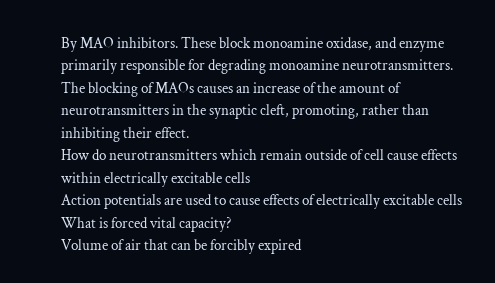By MAO inhibitors. These block monoamine oxidase, and enzyme primarily responsible for degrading monoamine neurotransmitters. The blocking of MAOs causes an increase of the amount of neurotransmitters in the synaptic cleft, promoting, rather than inhibiting their effect.
How do neurotransmitters which remain outside of cell cause effects within electrically excitable cells
Action potentials are used to cause effects of electrically excitable cells
What is forced vital capacity?
Volume of air that can be forcibly expired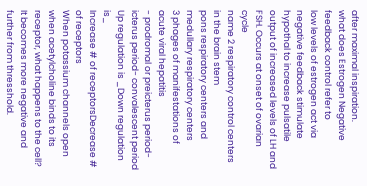after maximal inspiration.
what does Estrogen Negative feedback control refer to
low levels of estrogen act via negative feedback stimulate hypothal to increase pulsatile output of increased levels of LH and FSH. Occurs at onset of ovarian cycle
name 2 respiratory control centers in the brain stem
pons respiratory centers and medullary respiratory centers
3 phages of manifestations of acute viral hepatitis
- prodromal or preicterus period- icterus period- convalescent period
Up regulation is _Down regulation is_
Increase # of receptorsDecrease # of receptors
When potassium channels open when acetylcholine binds to its receptor, what happens to the cell?
It becomes more negative and further from thresshold.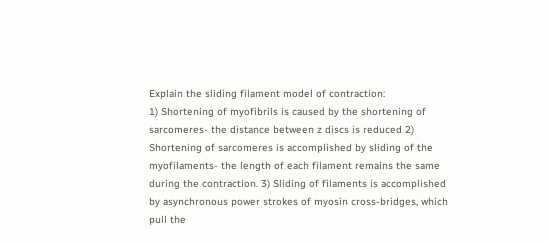Explain the sliding filament model of contraction:
1) Shortening of myofibrils is caused by the shortening of sarcomeres- the distance between z discs is reduced 2) Shortening of sarcomeres is accomplished by sliding of the myofilaments- the length of each filament remains the same during the contraction. 3) Sliding of filaments is accomplished by asynchronous power strokes of myosin cross-bridges, which pull the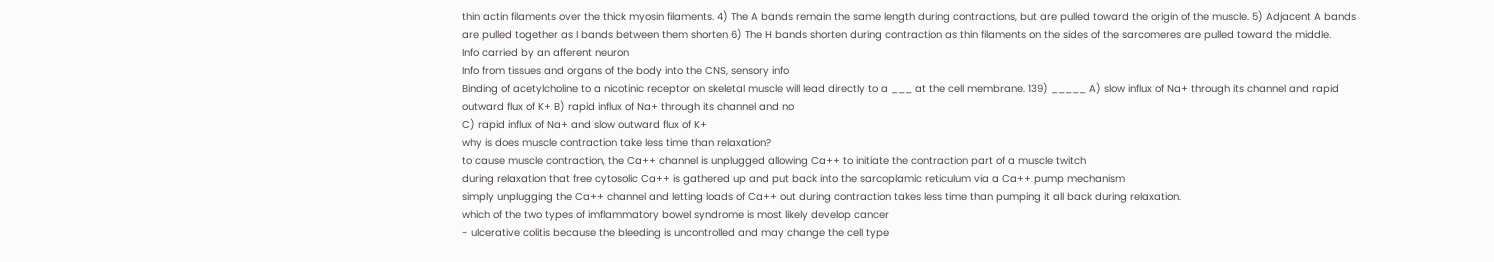thin actin filaments over the thick myosin filaments. 4) The A bands remain the same length during contractions, but are pulled toward the origin of the muscle. 5) Adjacent A bands are pulled together as I bands between them shorten 6) The H bands shorten during contraction as thin filaments on the sides of the sarcomeres are pulled toward the middle.
Info carried by an afferent neuron
Info from tissues and organs of the body into the CNS, sensory info
Binding of acetylcholine to a nicotinic receptor on skeletal muscle will lead directly to a ___ at the cell membrane. 139) _____ A) slow influx of Na+ through its channel and rapid outward flux of K+ B) rapid influx of Na+ through its channel and no
C) rapid influx of Na+ and slow outward flux of K+
why is does muscle contraction take less time than relaxation?
to cause muscle contraction, the Ca++ channel is unplugged allowing Ca++ to initiate the contraction part of a muscle twitch
during relaxation that free cytosolic Ca++ is gathered up and put back into the sarcoplamic reticulum via a Ca++ pump mechanism
simply unplugging the Ca++ channel and letting loads of Ca++ out during contraction takes less time than pumping it all back during relaxation.
which of the two types of imflammatory bowel syndrome is most likely develop cancer
- ulcerative colitis because the bleeding is uncontrolled and may change the cell type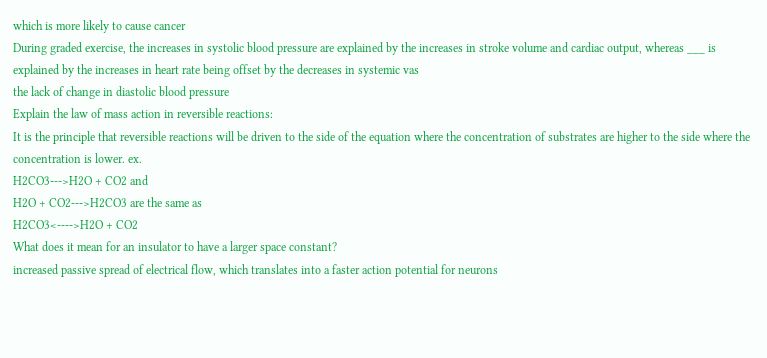which is more likely to cause cancer
During graded exercise, the increases in systolic blood pressure are explained by the increases in stroke volume and cardiac output, whereas ___ is explained by the increases in heart rate being offset by the decreases in systemic vas
the lack of change in diastolic blood pressure
Explain the law of mass action in reversible reactions:
It is the principle that reversible reactions will be driven to the side of the equation where the concentration of substrates are higher to the side where the concentration is lower. ex.
H2CO3--->H2O + CO2 and
H2O + CO2--->H2CO3 are the same as
H2CO3<---->H2O + CO2
What does it mean for an insulator to have a larger space constant?
increased passive spread of electrical flow, which translates into a faster action potential for neurons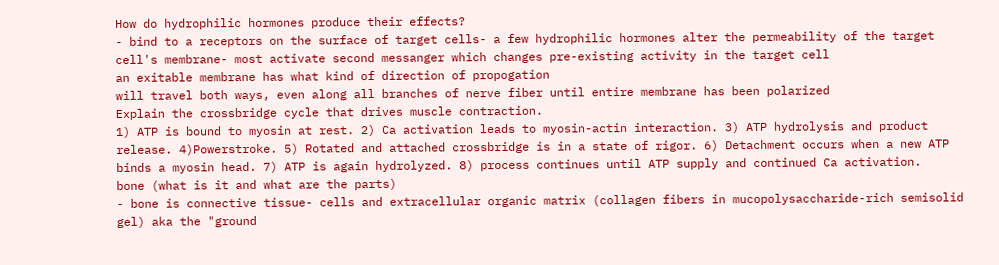How do hydrophilic hormones produce their effects?
- bind to a receptors on the surface of target cells- a few hydrophilic hormones alter the permeability of the target cell's membrane- most activate second messanger which changes pre-existing activity in the target cell
an exitable membrane has what kind of direction of propogation
will travel both ways, even along all branches of nerve fiber until entire membrane has been polarized
Explain the crossbridge cycle that drives muscle contraction.
1) ATP is bound to myosin at rest. 2) Ca activation leads to myosin-actin interaction. 3) ATP hydrolysis and product release. 4)Powerstroke. 5) Rotated and attached crossbridge is in a state of rigor. 6) Detachment occurs when a new ATP binds a myosin head. 7) ATP is again hydrolyzed. 8) process continues until ATP supply and continued Ca activation.
bone (what is it and what are the parts)
- bone is connective tissue- cells and extracellular organic matrix (collagen fibers in mucopolysaccharide-rich semisolid gel) aka the "ground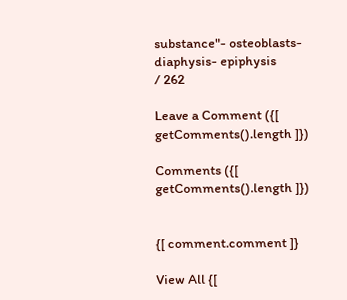substance"- osteoblasts- diaphysis- epiphysis
/ 262

Leave a Comment ({[ getComments().length ]})

Comments ({[ getComments().length ]})


{[ comment.comment ]}

View All {[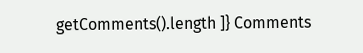getComments().length ]} Comments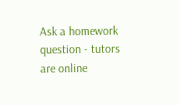Ask a homework question - tutors are online